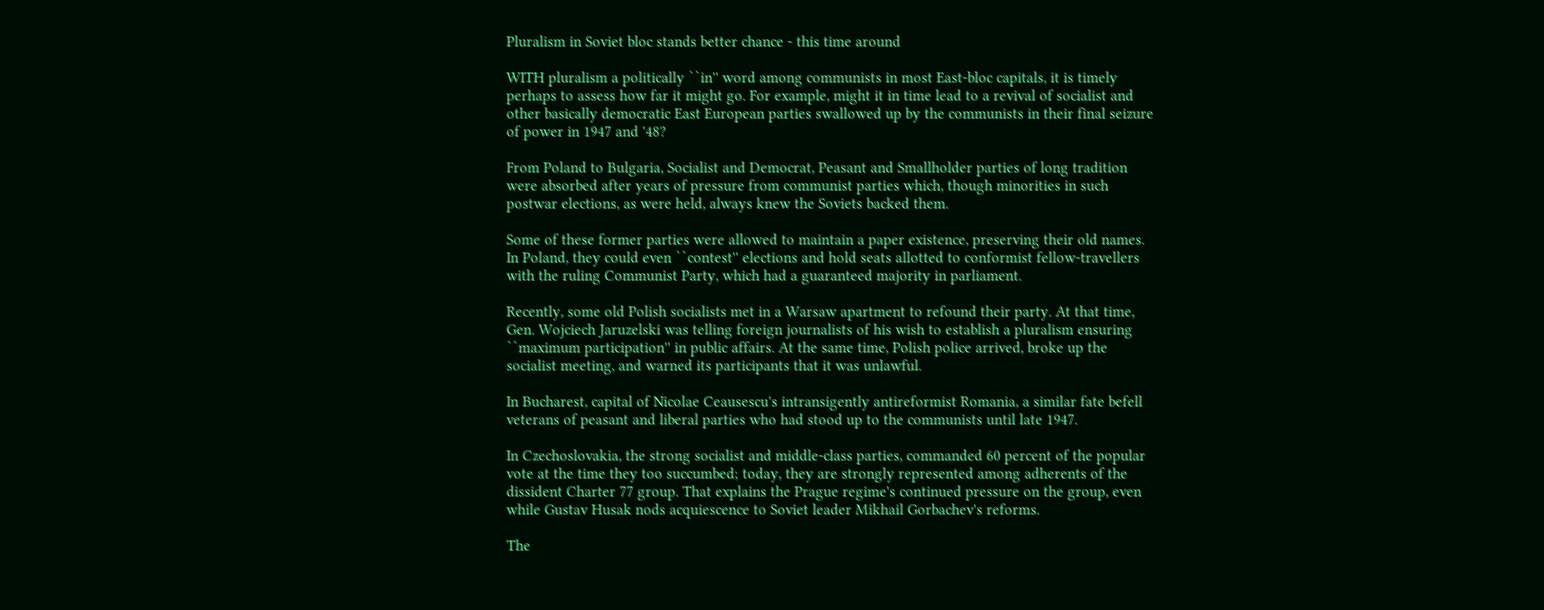Pluralism in Soviet bloc stands better chance - this time around

WITH pluralism a politically ``in'' word among communists in most East-bloc capitals, it is timely perhaps to assess how far it might go. For example, might it in time lead to a revival of socialist and other basically democratic East European parties swallowed up by the communists in their final seizure of power in 1947 and '48?

From Poland to Bulgaria, Socialist and Democrat, Peasant and Smallholder parties of long tradition were absorbed after years of pressure from communist parties which, though minorities in such postwar elections, as were held, always knew the Soviets backed them.

Some of these former parties were allowed to maintain a paper existence, preserving their old names. In Poland, they could even ``contest'' elections and hold seats allotted to conformist fellow-travellers with the ruling Communist Party, which had a guaranteed majority in parliament.

Recently, some old Polish socialists met in a Warsaw apartment to refound their party. At that time, Gen. Wojciech Jaruzelski was telling foreign journalists of his wish to establish a pluralism ensuring ``maximum participation'' in public affairs. At the same time, Polish police arrived, broke up the socialist meeting, and warned its participants that it was unlawful.

In Bucharest, capital of Nicolae Ceausescu's intransigently antireformist Romania, a similar fate befell veterans of peasant and liberal parties who had stood up to the communists until late 1947.

In Czechoslovakia, the strong socialist and middle-class parties, commanded 60 percent of the popular vote at the time they too succumbed; today, they are strongly represented among adherents of the dissident Charter 77 group. That explains the Prague regime's continued pressure on the group, even while Gustav Husak nods acquiescence to Soviet leader Mikhail Gorbachev's reforms.

The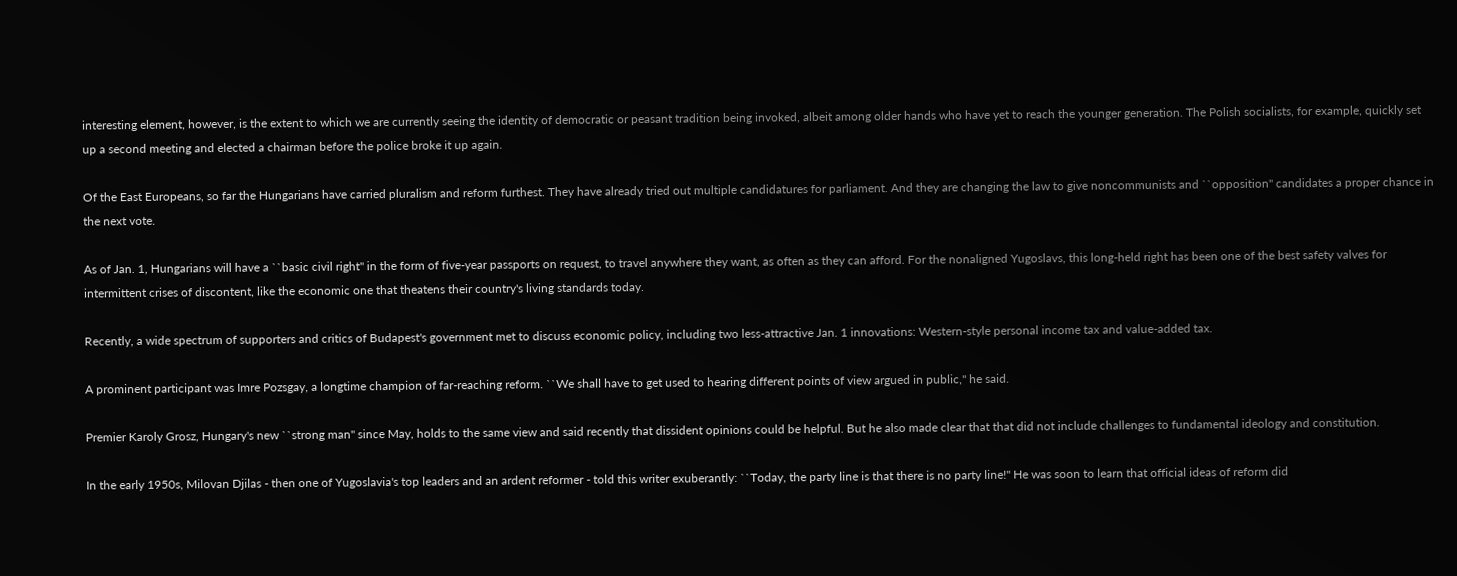interesting element, however, is the extent to which we are currently seeing the identity of democratic or peasant tradition being invoked, albeit among older hands who have yet to reach the younger generation. The Polish socialists, for example, quickly set up a second meeting and elected a chairman before the police broke it up again.

Of the East Europeans, so far the Hungarians have carried pluralism and reform furthest. They have already tried out multiple candidatures for parliament. And they are changing the law to give noncommunists and ``opposition'' candidates a proper chance in the next vote.

As of Jan. 1, Hungarians will have a ``basic civil right'' in the form of five-year passports on request, to travel anywhere they want, as often as they can afford. For the nonaligned Yugoslavs, this long-held right has been one of the best safety valves for intermittent crises of discontent, like the economic one that theatens their country's living standards today.

Recently, a wide spectrum of supporters and critics of Budapest's government met to discuss economic policy, including two less-attractive Jan. 1 innovations: Western-style personal income tax and value-added tax.

A prominent participant was Imre Pozsgay, a longtime champion of far-reaching reform. ``We shall have to get used to hearing different points of view argued in public,'' he said.

Premier Karoly Grosz, Hungary's new ``strong man'' since May, holds to the same view and said recently that dissident opinions could be helpful. But he also made clear that that did not include challenges to fundamental ideology and constitution.

In the early 1950s, Milovan Djilas - then one of Yugoslavia's top leaders and an ardent reformer - told this writer exuberantly: ``Today, the party line is that there is no party line!'' He was soon to learn that official ideas of reform did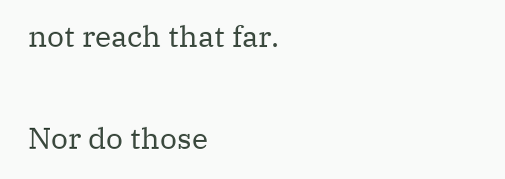not reach that far.

Nor do those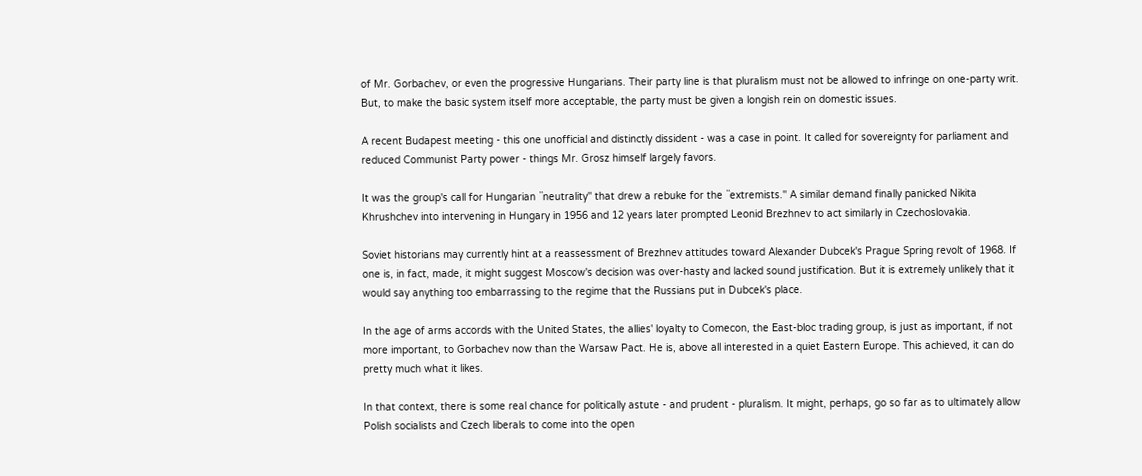of Mr. Gorbachev, or even the progressive Hungarians. Their party line is that pluralism must not be allowed to infringe on one-party writ. But, to make the basic system itself more acceptable, the party must be given a longish rein on domestic issues.

A recent Budapest meeting - this one unofficial and distinctly dissident - was a case in point. It called for sovereignty for parliament and reduced Communist Party power - things Mr. Grosz himself largely favors.

It was the group's call for Hungarian ``neutrality'' that drew a rebuke for the ``extremists.'' A similar demand finally panicked Nikita Khrushchev into intervening in Hungary in 1956 and 12 years later prompted Leonid Brezhnev to act similarly in Czechoslovakia.

Soviet historians may currently hint at a reassessment of Brezhnev attitudes toward Alexander Dubcek's Prague Spring revolt of 1968. If one is, in fact, made, it might suggest Moscow's decision was over-hasty and lacked sound justification. But it is extremely unlikely that it would say anything too embarrassing to the regime that the Russians put in Dubcek's place.

In the age of arms accords with the United States, the allies' loyalty to Comecon, the East-bloc trading group, is just as important, if not more important, to Gorbachev now than the Warsaw Pact. He is, above all interested in a quiet Eastern Europe. This achieved, it can do pretty much what it likes.

In that context, there is some real chance for politically astute - and prudent - pluralism. It might, perhaps, go so far as to ultimately allow Polish socialists and Czech liberals to come into the open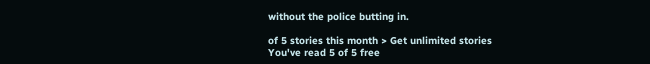without the police butting in.

of 5 stories this month > Get unlimited stories
You've read 5 of 5 free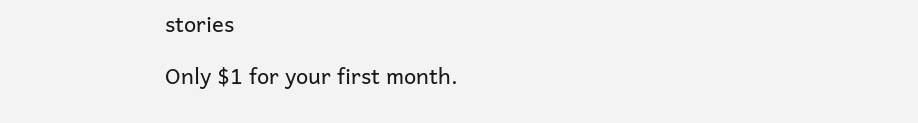stories

Only $1 for your first month.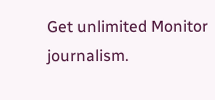Get unlimited Monitor journalism.